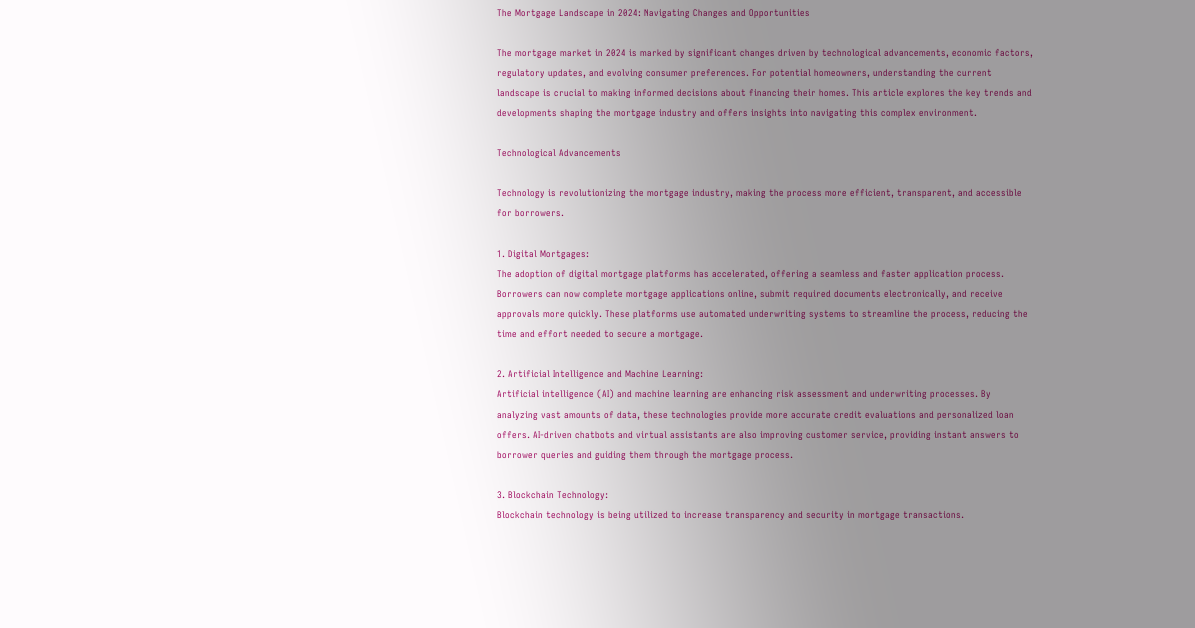The Mortgage Landscape in 2024: Navigating Changes and Opportunities

The mortgage market in 2024 is marked by significant changes driven by technological advancements, economic factors, regulatory updates, and evolving consumer preferences. For potential homeowners, understanding the current landscape is crucial to making informed decisions about financing their homes. This article explores the key trends and developments shaping the mortgage industry and offers insights into navigating this complex environment.

Technological Advancements

Technology is revolutionizing the mortgage industry, making the process more efficient, transparent, and accessible for borrowers.

1. Digital Mortgages:
The adoption of digital mortgage platforms has accelerated, offering a seamless and faster application process. Borrowers can now complete mortgage applications online, submit required documents electronically, and receive approvals more quickly. These platforms use automated underwriting systems to streamline the process, reducing the time and effort needed to secure a mortgage.

2. Artificial Intelligence and Machine Learning:
Artificial intelligence (AI) and machine learning are enhancing risk assessment and underwriting processes. By analyzing vast amounts of data, these technologies provide more accurate credit evaluations and personalized loan offers. AI-driven chatbots and virtual assistants are also improving customer service, providing instant answers to borrower queries and guiding them through the mortgage process.

3. Blockchain Technology:
Blockchain technology is being utilized to increase transparency and security in mortgage transactions.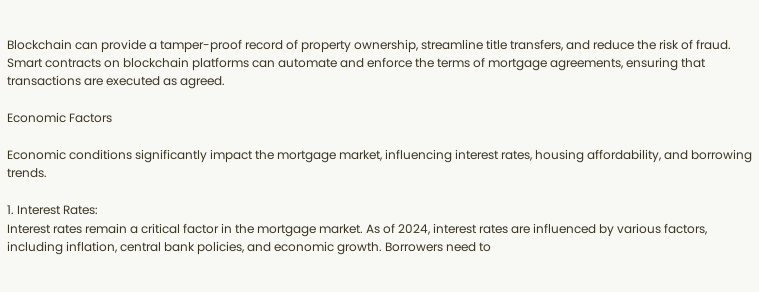Blockchain can provide a tamper-proof record of property ownership, streamline title transfers, and reduce the risk of fraud. Smart contracts on blockchain platforms can automate and enforce the terms of mortgage agreements, ensuring that transactions are executed as agreed.

Economic Factors

Economic conditions significantly impact the mortgage market, influencing interest rates, housing affordability, and borrowing trends.

1. Interest Rates:
Interest rates remain a critical factor in the mortgage market. As of 2024, interest rates are influenced by various factors, including inflation, central bank policies, and economic growth. Borrowers need to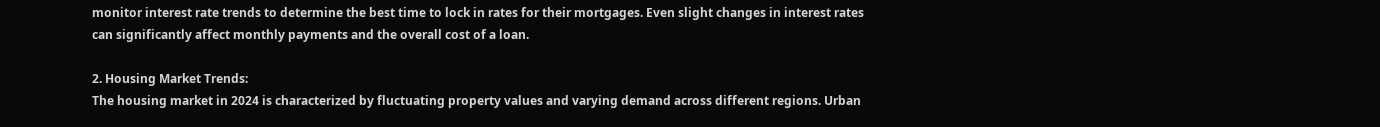monitor interest rate trends to determine the best time to lock in rates for their mortgages. Even slight changes in interest rates can significantly affect monthly payments and the overall cost of a loan.

2. Housing Market Trends:
The housing market in 2024 is characterized by fluctuating property values and varying demand across different regions. Urban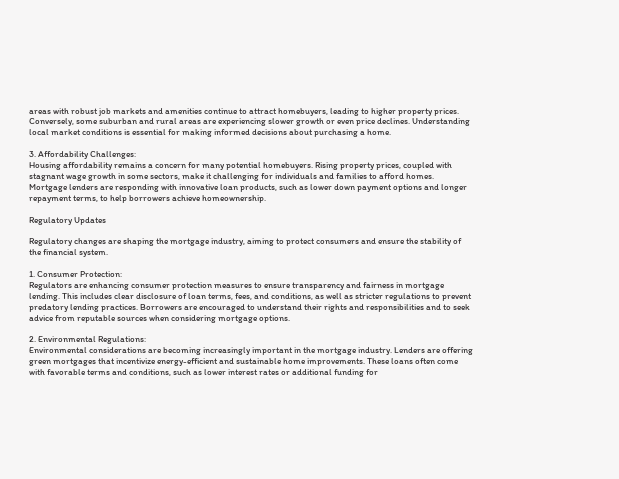areas with robust job markets and amenities continue to attract homebuyers, leading to higher property prices. Conversely, some suburban and rural areas are experiencing slower growth or even price declines. Understanding local market conditions is essential for making informed decisions about purchasing a home.

3. Affordability Challenges:
Housing affordability remains a concern for many potential homebuyers. Rising property prices, coupled with stagnant wage growth in some sectors, make it challenging for individuals and families to afford homes. Mortgage lenders are responding with innovative loan products, such as lower down payment options and longer repayment terms, to help borrowers achieve homeownership.

Regulatory Updates

Regulatory changes are shaping the mortgage industry, aiming to protect consumers and ensure the stability of the financial system.

1. Consumer Protection:
Regulators are enhancing consumer protection measures to ensure transparency and fairness in mortgage lending. This includes clear disclosure of loan terms, fees, and conditions, as well as stricter regulations to prevent predatory lending practices. Borrowers are encouraged to understand their rights and responsibilities and to seek advice from reputable sources when considering mortgage options.

2. Environmental Regulations:
Environmental considerations are becoming increasingly important in the mortgage industry. Lenders are offering green mortgages that incentivize energy-efficient and sustainable home improvements. These loans often come with favorable terms and conditions, such as lower interest rates or additional funding for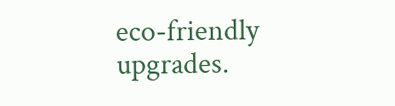eco-friendly upgrades.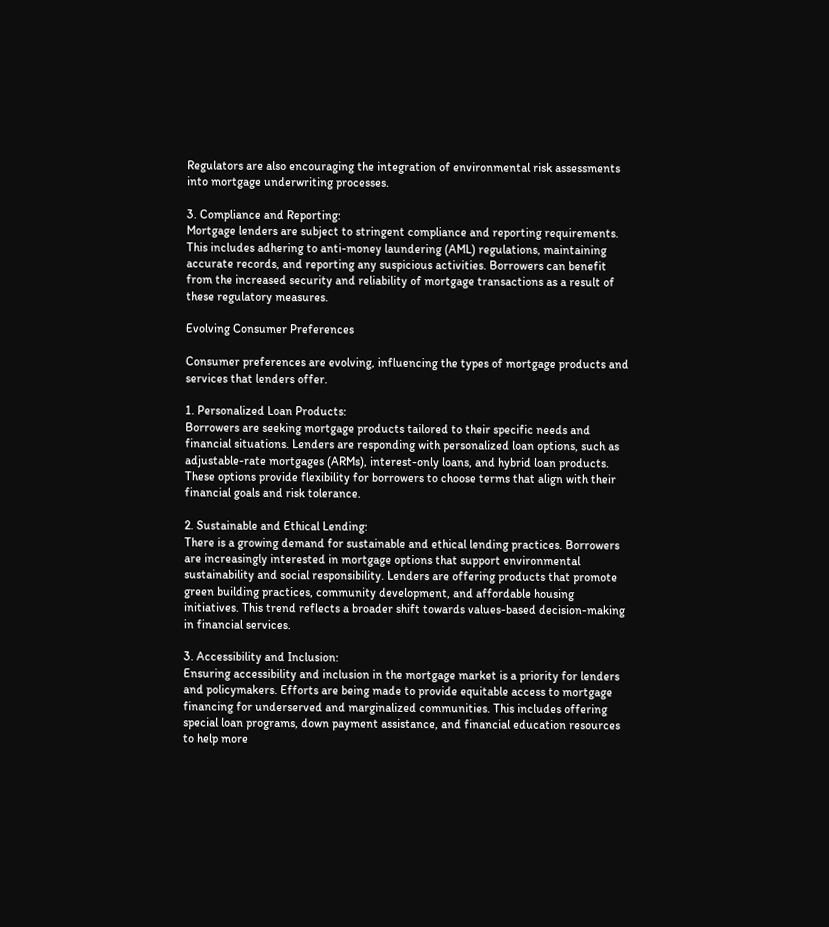Regulators are also encouraging the integration of environmental risk assessments into mortgage underwriting processes.

3. Compliance and Reporting:
Mortgage lenders are subject to stringent compliance and reporting requirements. This includes adhering to anti-money laundering (AML) regulations, maintaining accurate records, and reporting any suspicious activities. Borrowers can benefit from the increased security and reliability of mortgage transactions as a result of these regulatory measures.

Evolving Consumer Preferences

Consumer preferences are evolving, influencing the types of mortgage products and services that lenders offer.

1. Personalized Loan Products:
Borrowers are seeking mortgage products tailored to their specific needs and financial situations. Lenders are responding with personalized loan options, such as adjustable-rate mortgages (ARMs), interest-only loans, and hybrid loan products. These options provide flexibility for borrowers to choose terms that align with their financial goals and risk tolerance.

2. Sustainable and Ethical Lending:
There is a growing demand for sustainable and ethical lending practices. Borrowers are increasingly interested in mortgage options that support environmental sustainability and social responsibility. Lenders are offering products that promote green building practices, community development, and affordable housing initiatives. This trend reflects a broader shift towards values-based decision-making in financial services.

3. Accessibility and Inclusion:
Ensuring accessibility and inclusion in the mortgage market is a priority for lenders and policymakers. Efforts are being made to provide equitable access to mortgage financing for underserved and marginalized communities. This includes offering special loan programs, down payment assistance, and financial education resources to help more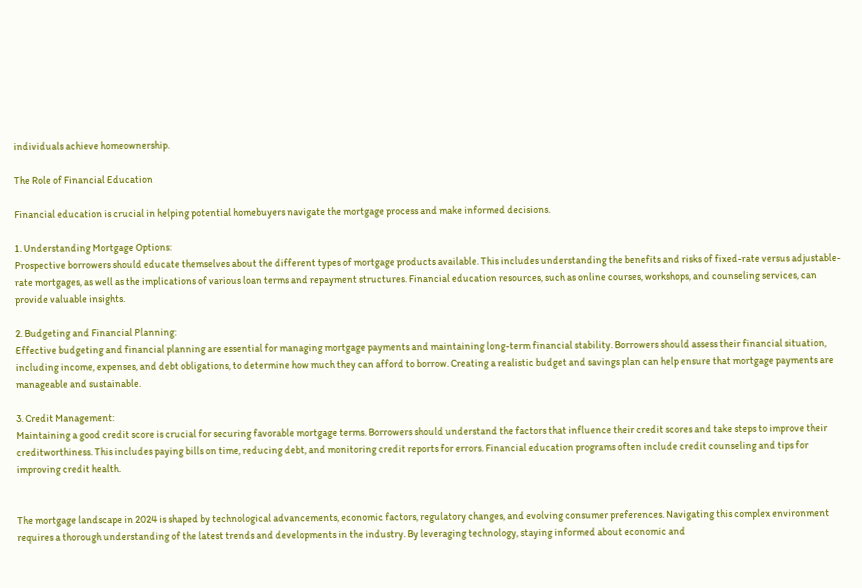individuals achieve homeownership.

The Role of Financial Education

Financial education is crucial in helping potential homebuyers navigate the mortgage process and make informed decisions.

1. Understanding Mortgage Options:
Prospective borrowers should educate themselves about the different types of mortgage products available. This includes understanding the benefits and risks of fixed-rate versus adjustable-rate mortgages, as well as the implications of various loan terms and repayment structures. Financial education resources, such as online courses, workshops, and counseling services, can provide valuable insights.

2. Budgeting and Financial Planning:
Effective budgeting and financial planning are essential for managing mortgage payments and maintaining long-term financial stability. Borrowers should assess their financial situation, including income, expenses, and debt obligations, to determine how much they can afford to borrow. Creating a realistic budget and savings plan can help ensure that mortgage payments are manageable and sustainable.

3. Credit Management:
Maintaining a good credit score is crucial for securing favorable mortgage terms. Borrowers should understand the factors that influence their credit scores and take steps to improve their creditworthiness. This includes paying bills on time, reducing debt, and monitoring credit reports for errors. Financial education programs often include credit counseling and tips for improving credit health.


The mortgage landscape in 2024 is shaped by technological advancements, economic factors, regulatory changes, and evolving consumer preferences. Navigating this complex environment requires a thorough understanding of the latest trends and developments in the industry. By leveraging technology, staying informed about economic and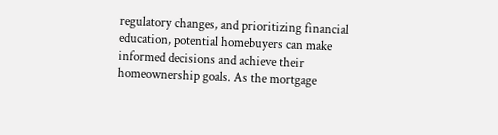regulatory changes, and prioritizing financial education, potential homebuyers can make informed decisions and achieve their homeownership goals. As the mortgage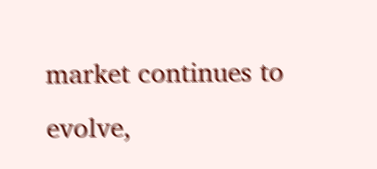market continues to evolve,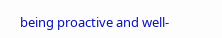being proactive and well-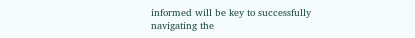informed will be key to successfully navigating the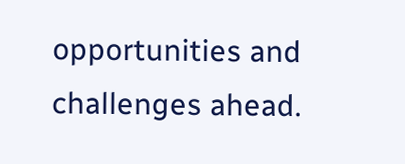opportunities and challenges ahead.